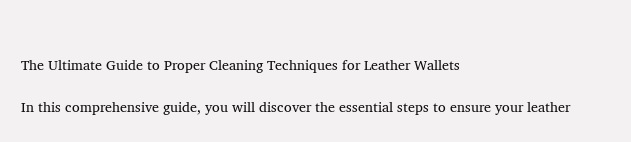The Ultimate Guide to Proper Cleaning Techniques for Leather Wallets

In this comprehensive guide, you will discover the essential steps to ensure your leather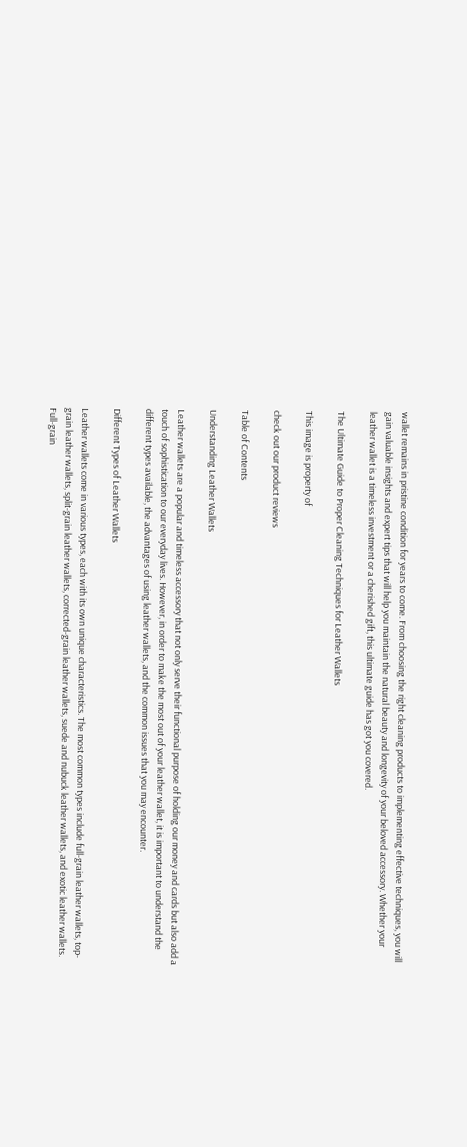wallet remains in pristine condition for years to come. From choosing the right cleaning products to implementing effective techniques, you will gain valuable insights and expert tips that will help you maintain the natural beauty and longevity of your beloved accessory. Whether your leather wallet is a timeless investment or a cherished gift, this ultimate guide has got you covered.

The Ultimate Guide to Proper Cleaning Techniques for Leather Wallets

This image is property of

check out our product reviews

Table of Contents

Understanding Leather Wallets

Leather wallets are a popular and timeless accessory that not only serve their functional purpose of holding our money and cards but also add a touch of sophistication to our everyday lives. However, in order to make the most out of your leather wallet, it is important to understand the different types available, the advantages of using leather wallets, and the common issues that you may encounter.

Different Types of Leather Wallets

Leather wallets come in various types, each with its own unique characteristics. The most common types include full-grain leather wallets, top-grain leather wallets, split-grain leather wallets, corrected-grain leather wallets, suede and nubuck leather wallets, and exotic leather wallets. Full-grain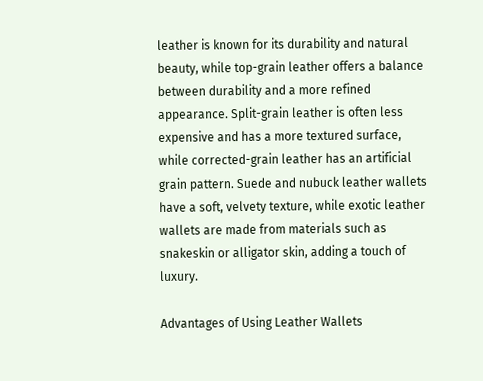leather is known for its durability and natural beauty, while top-grain leather offers a balance between durability and a more refined appearance. Split-grain leather is often less expensive and has a more textured surface, while corrected-grain leather has an artificial grain pattern. Suede and nubuck leather wallets have a soft, velvety texture, while exotic leather wallets are made from materials such as snakeskin or alligator skin, adding a touch of luxury.

Advantages of Using Leather Wallets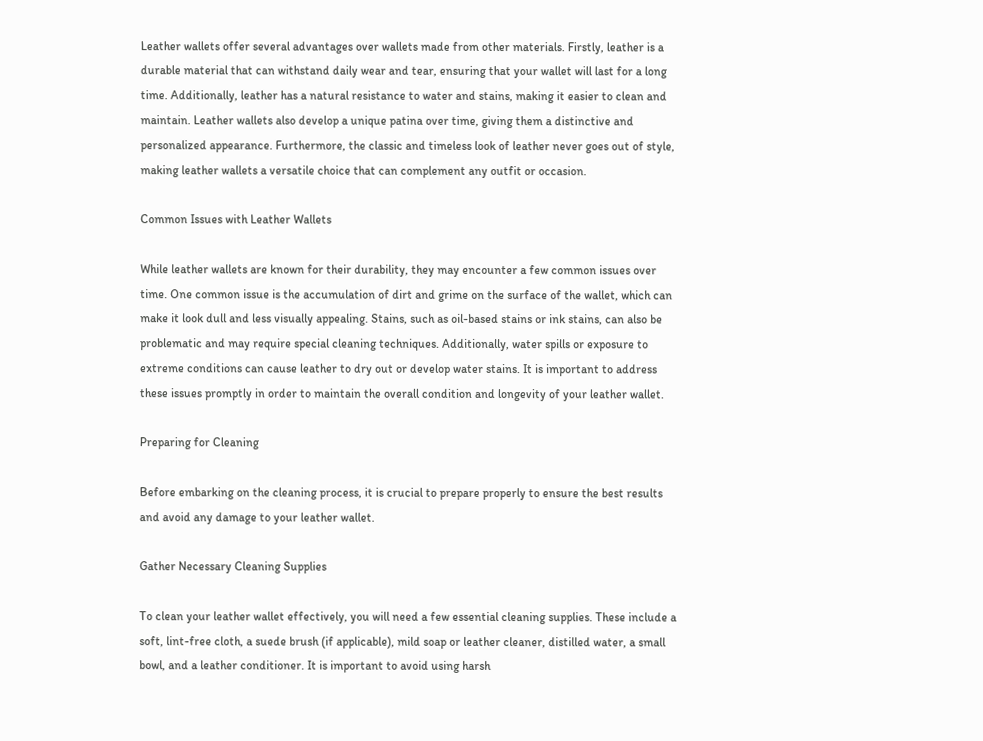Leather wallets offer several advantages over wallets made from other materials. Firstly, leather is a durable material that can withstand daily wear and tear, ensuring that your wallet will last for a long time. Additionally, leather has a natural resistance to water and stains, making it easier to clean and maintain. Leather wallets also develop a unique patina over time, giving them a distinctive and personalized appearance. Furthermore, the classic and timeless look of leather never goes out of style, making leather wallets a versatile choice that can complement any outfit or occasion.

Common Issues with Leather Wallets

While leather wallets are known for their durability, they may encounter a few common issues over time. One common issue is the accumulation of dirt and grime on the surface of the wallet, which can make it look dull and less visually appealing. Stains, such as oil-based stains or ink stains, can also be problematic and may require special cleaning techniques. Additionally, water spills or exposure to extreme conditions can cause leather to dry out or develop water stains. It is important to address these issues promptly in order to maintain the overall condition and longevity of your leather wallet.

Preparing for Cleaning

Before embarking on the cleaning process, it is crucial to prepare properly to ensure the best results and avoid any damage to your leather wallet.

Gather Necessary Cleaning Supplies

To clean your leather wallet effectively, you will need a few essential cleaning supplies. These include a soft, lint-free cloth, a suede brush (if applicable), mild soap or leather cleaner, distilled water, a small bowl, and a leather conditioner. It is important to avoid using harsh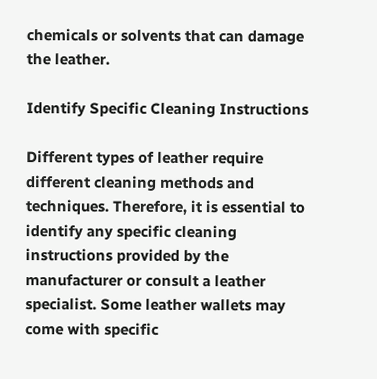chemicals or solvents that can damage the leather.

Identify Specific Cleaning Instructions

Different types of leather require different cleaning methods and techniques. Therefore, it is essential to identify any specific cleaning instructions provided by the manufacturer or consult a leather specialist. Some leather wallets may come with specific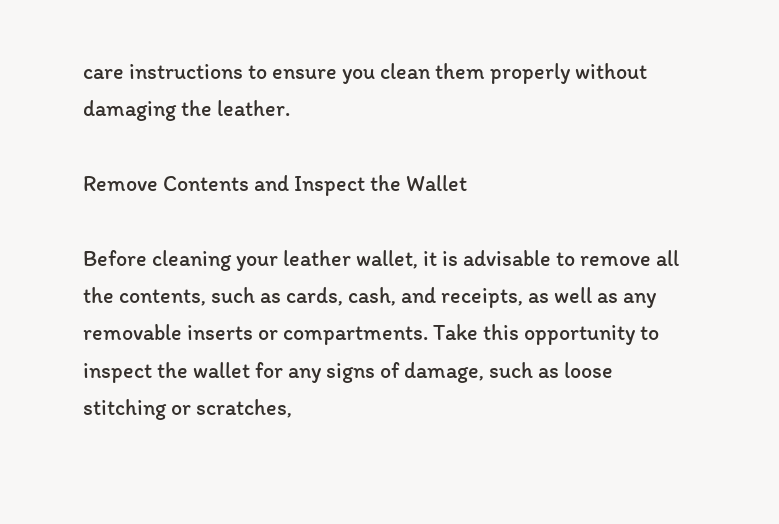care instructions to ensure you clean them properly without damaging the leather.

Remove Contents and Inspect the Wallet

Before cleaning your leather wallet, it is advisable to remove all the contents, such as cards, cash, and receipts, as well as any removable inserts or compartments. Take this opportunity to inspect the wallet for any signs of damage, such as loose stitching or scratches,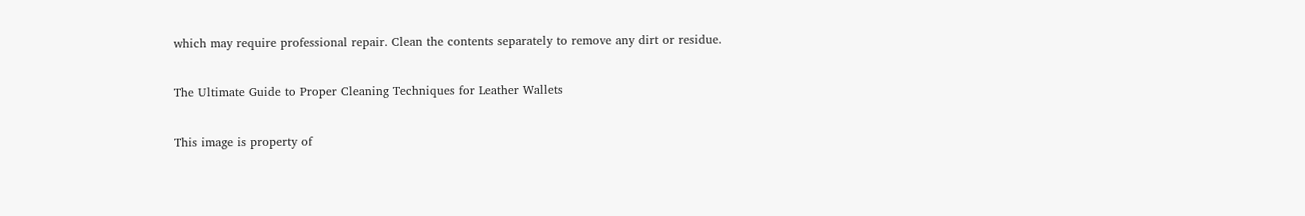which may require professional repair. Clean the contents separately to remove any dirt or residue.

The Ultimate Guide to Proper Cleaning Techniques for Leather Wallets

This image is property of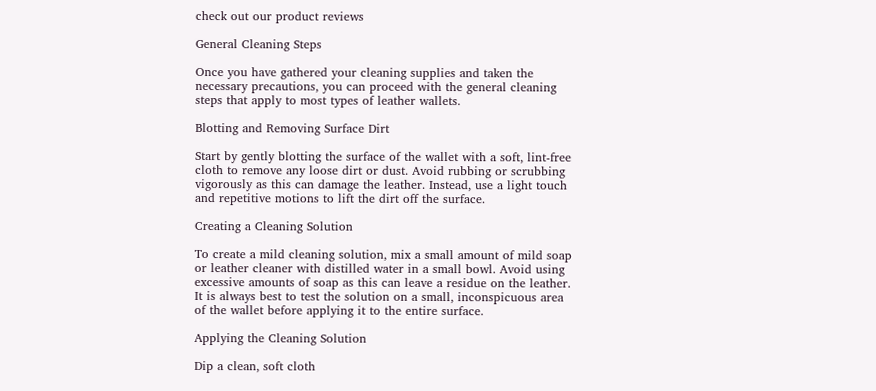check out our product reviews

General Cleaning Steps

Once you have gathered your cleaning supplies and taken the necessary precautions, you can proceed with the general cleaning steps that apply to most types of leather wallets.

Blotting and Removing Surface Dirt

Start by gently blotting the surface of the wallet with a soft, lint-free cloth to remove any loose dirt or dust. Avoid rubbing or scrubbing vigorously as this can damage the leather. Instead, use a light touch and repetitive motions to lift the dirt off the surface.

Creating a Cleaning Solution

To create a mild cleaning solution, mix a small amount of mild soap or leather cleaner with distilled water in a small bowl. Avoid using excessive amounts of soap as this can leave a residue on the leather. It is always best to test the solution on a small, inconspicuous area of the wallet before applying it to the entire surface.

Applying the Cleaning Solution

Dip a clean, soft cloth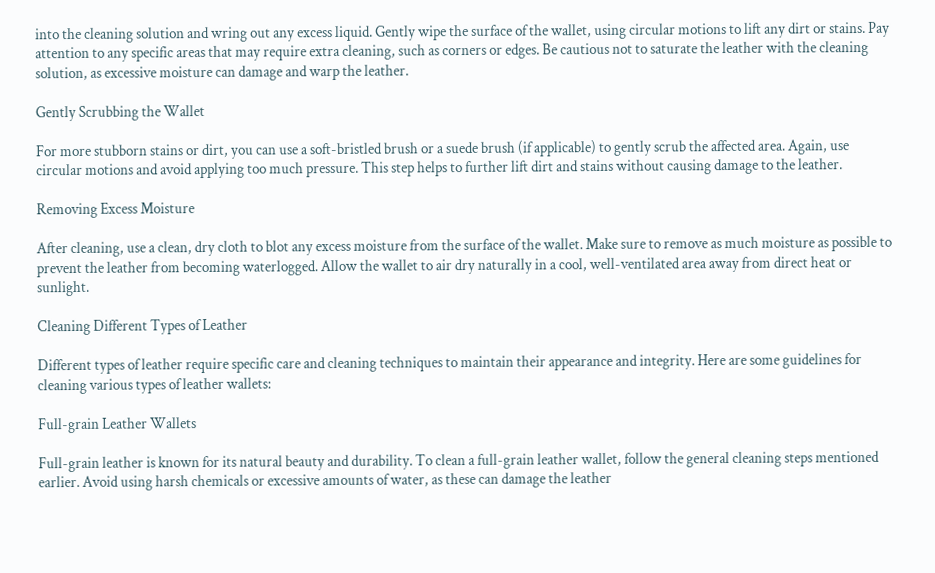into the cleaning solution and wring out any excess liquid. Gently wipe the surface of the wallet, using circular motions to lift any dirt or stains. Pay attention to any specific areas that may require extra cleaning, such as corners or edges. Be cautious not to saturate the leather with the cleaning solution, as excessive moisture can damage and warp the leather.

Gently Scrubbing the Wallet

For more stubborn stains or dirt, you can use a soft-bristled brush or a suede brush (if applicable) to gently scrub the affected area. Again, use circular motions and avoid applying too much pressure. This step helps to further lift dirt and stains without causing damage to the leather.

Removing Excess Moisture

After cleaning, use a clean, dry cloth to blot any excess moisture from the surface of the wallet. Make sure to remove as much moisture as possible to prevent the leather from becoming waterlogged. Allow the wallet to air dry naturally in a cool, well-ventilated area away from direct heat or sunlight.

Cleaning Different Types of Leather

Different types of leather require specific care and cleaning techniques to maintain their appearance and integrity. Here are some guidelines for cleaning various types of leather wallets:

Full-grain Leather Wallets

Full-grain leather is known for its natural beauty and durability. To clean a full-grain leather wallet, follow the general cleaning steps mentioned earlier. Avoid using harsh chemicals or excessive amounts of water, as these can damage the leather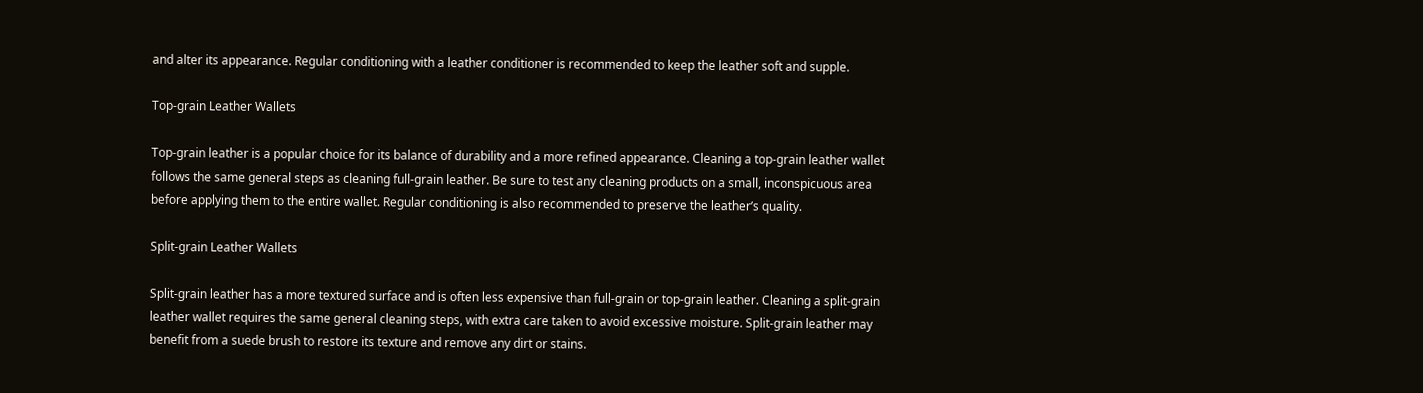and alter its appearance. Regular conditioning with a leather conditioner is recommended to keep the leather soft and supple.

Top-grain Leather Wallets

Top-grain leather is a popular choice for its balance of durability and a more refined appearance. Cleaning a top-grain leather wallet follows the same general steps as cleaning full-grain leather. Be sure to test any cleaning products on a small, inconspicuous area before applying them to the entire wallet. Regular conditioning is also recommended to preserve the leather’s quality.

Split-grain Leather Wallets

Split-grain leather has a more textured surface and is often less expensive than full-grain or top-grain leather. Cleaning a split-grain leather wallet requires the same general cleaning steps, with extra care taken to avoid excessive moisture. Split-grain leather may benefit from a suede brush to restore its texture and remove any dirt or stains.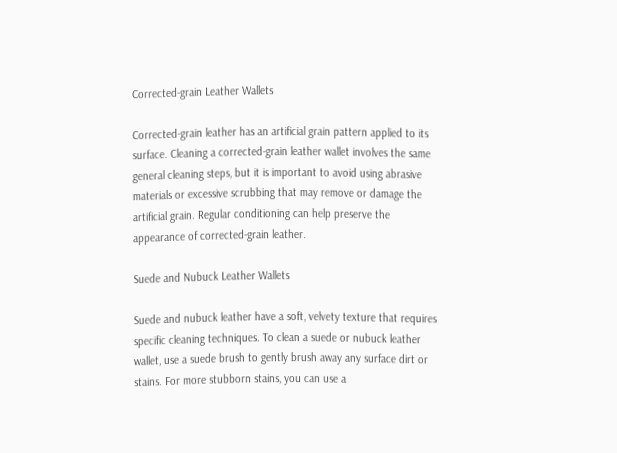Corrected-grain Leather Wallets

Corrected-grain leather has an artificial grain pattern applied to its surface. Cleaning a corrected-grain leather wallet involves the same general cleaning steps, but it is important to avoid using abrasive materials or excessive scrubbing that may remove or damage the artificial grain. Regular conditioning can help preserve the appearance of corrected-grain leather.

Suede and Nubuck Leather Wallets

Suede and nubuck leather have a soft, velvety texture that requires specific cleaning techniques. To clean a suede or nubuck leather wallet, use a suede brush to gently brush away any surface dirt or stains. For more stubborn stains, you can use a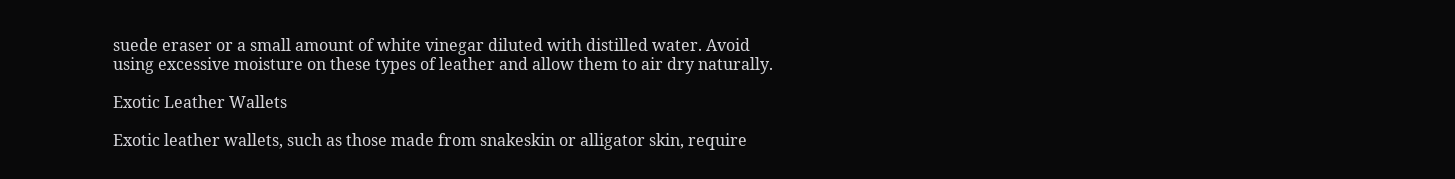suede eraser or a small amount of white vinegar diluted with distilled water. Avoid using excessive moisture on these types of leather and allow them to air dry naturally.

Exotic Leather Wallets

Exotic leather wallets, such as those made from snakeskin or alligator skin, require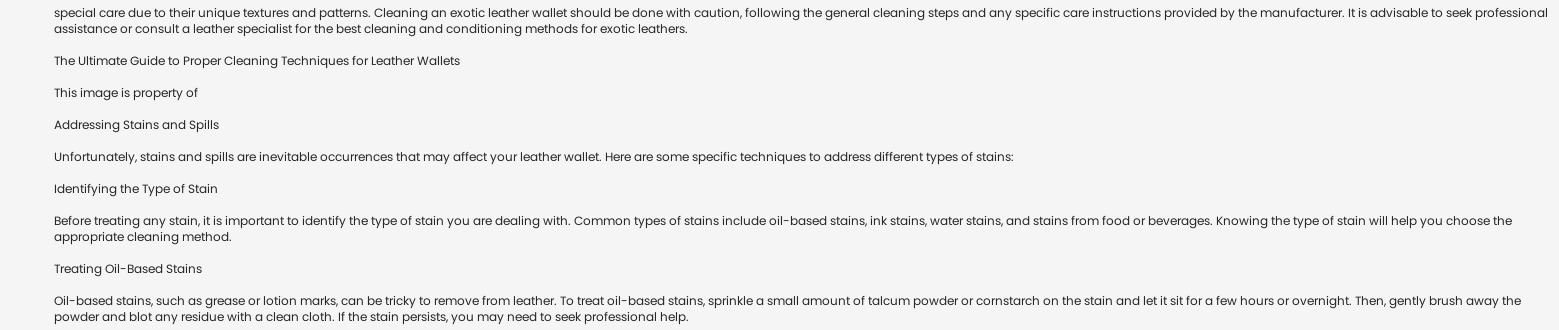special care due to their unique textures and patterns. Cleaning an exotic leather wallet should be done with caution, following the general cleaning steps and any specific care instructions provided by the manufacturer. It is advisable to seek professional assistance or consult a leather specialist for the best cleaning and conditioning methods for exotic leathers.

The Ultimate Guide to Proper Cleaning Techniques for Leather Wallets

This image is property of

Addressing Stains and Spills

Unfortunately, stains and spills are inevitable occurrences that may affect your leather wallet. Here are some specific techniques to address different types of stains:

Identifying the Type of Stain

Before treating any stain, it is important to identify the type of stain you are dealing with. Common types of stains include oil-based stains, ink stains, water stains, and stains from food or beverages. Knowing the type of stain will help you choose the appropriate cleaning method.

Treating Oil-Based Stains

Oil-based stains, such as grease or lotion marks, can be tricky to remove from leather. To treat oil-based stains, sprinkle a small amount of talcum powder or cornstarch on the stain and let it sit for a few hours or overnight. Then, gently brush away the powder and blot any residue with a clean cloth. If the stain persists, you may need to seek professional help.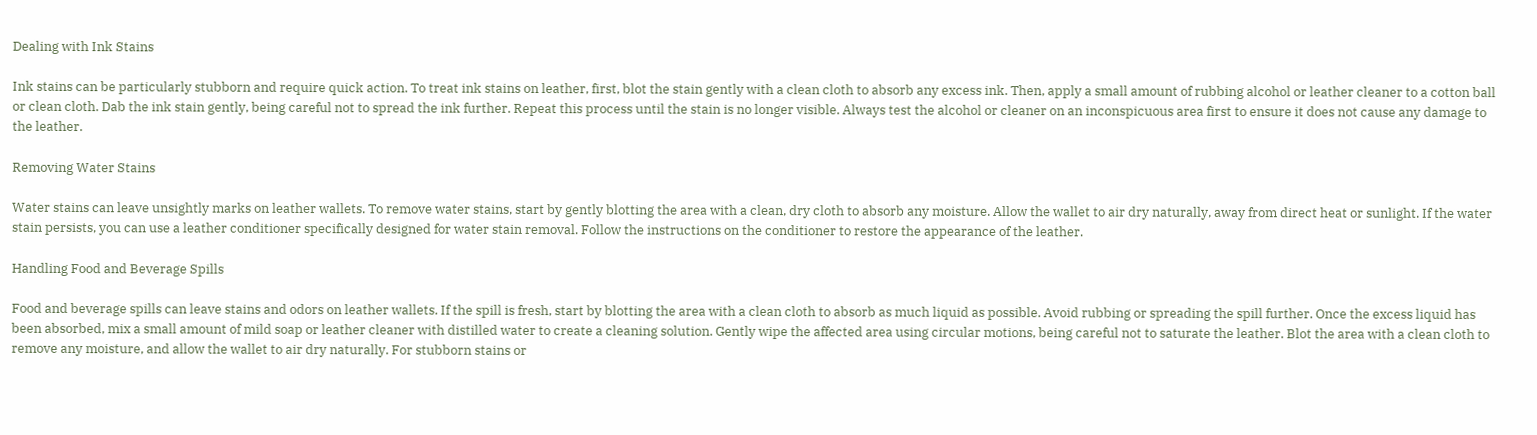Dealing with Ink Stains

Ink stains can be particularly stubborn and require quick action. To treat ink stains on leather, first, blot the stain gently with a clean cloth to absorb any excess ink. Then, apply a small amount of rubbing alcohol or leather cleaner to a cotton ball or clean cloth. Dab the ink stain gently, being careful not to spread the ink further. Repeat this process until the stain is no longer visible. Always test the alcohol or cleaner on an inconspicuous area first to ensure it does not cause any damage to the leather.

Removing Water Stains

Water stains can leave unsightly marks on leather wallets. To remove water stains, start by gently blotting the area with a clean, dry cloth to absorb any moisture. Allow the wallet to air dry naturally, away from direct heat or sunlight. If the water stain persists, you can use a leather conditioner specifically designed for water stain removal. Follow the instructions on the conditioner to restore the appearance of the leather.

Handling Food and Beverage Spills

Food and beverage spills can leave stains and odors on leather wallets. If the spill is fresh, start by blotting the area with a clean cloth to absorb as much liquid as possible. Avoid rubbing or spreading the spill further. Once the excess liquid has been absorbed, mix a small amount of mild soap or leather cleaner with distilled water to create a cleaning solution. Gently wipe the affected area using circular motions, being careful not to saturate the leather. Blot the area with a clean cloth to remove any moisture, and allow the wallet to air dry naturally. For stubborn stains or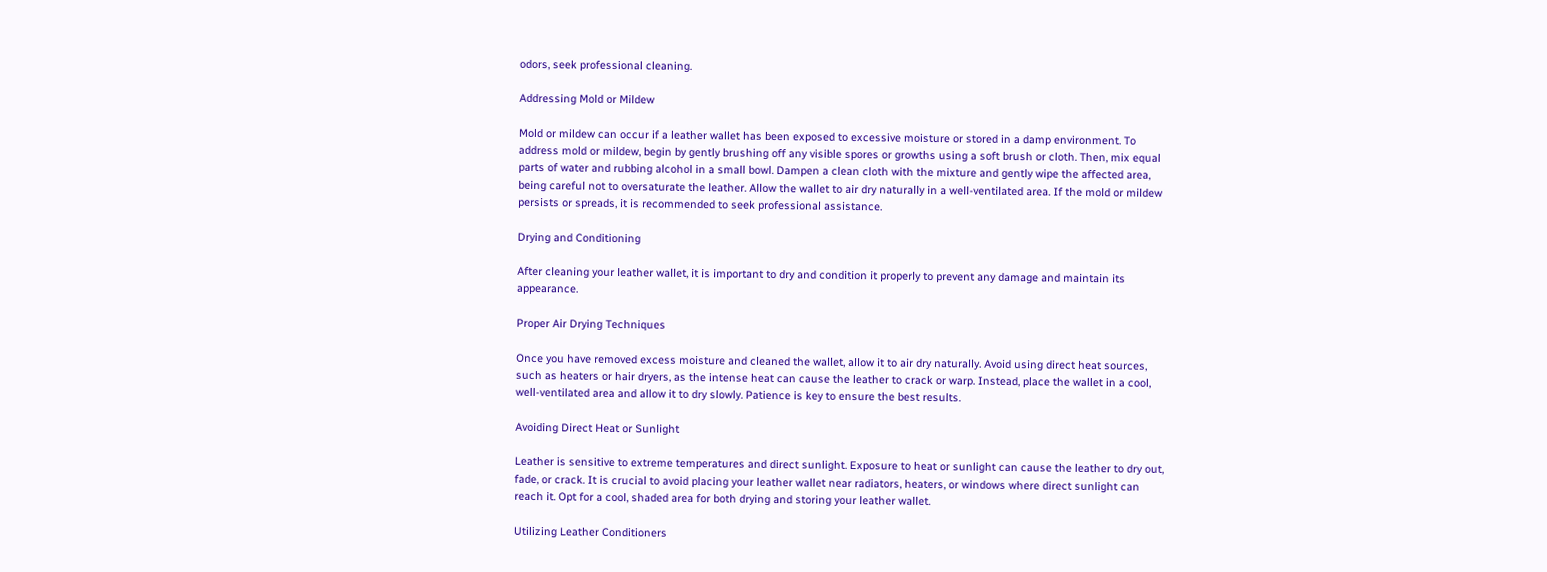odors, seek professional cleaning.

Addressing Mold or Mildew

Mold or mildew can occur if a leather wallet has been exposed to excessive moisture or stored in a damp environment. To address mold or mildew, begin by gently brushing off any visible spores or growths using a soft brush or cloth. Then, mix equal parts of water and rubbing alcohol in a small bowl. Dampen a clean cloth with the mixture and gently wipe the affected area, being careful not to oversaturate the leather. Allow the wallet to air dry naturally in a well-ventilated area. If the mold or mildew persists or spreads, it is recommended to seek professional assistance.

Drying and Conditioning

After cleaning your leather wallet, it is important to dry and condition it properly to prevent any damage and maintain its appearance.

Proper Air Drying Techniques

Once you have removed excess moisture and cleaned the wallet, allow it to air dry naturally. Avoid using direct heat sources, such as heaters or hair dryers, as the intense heat can cause the leather to crack or warp. Instead, place the wallet in a cool, well-ventilated area and allow it to dry slowly. Patience is key to ensure the best results.

Avoiding Direct Heat or Sunlight

Leather is sensitive to extreme temperatures and direct sunlight. Exposure to heat or sunlight can cause the leather to dry out, fade, or crack. It is crucial to avoid placing your leather wallet near radiators, heaters, or windows where direct sunlight can reach it. Opt for a cool, shaded area for both drying and storing your leather wallet.

Utilizing Leather Conditioners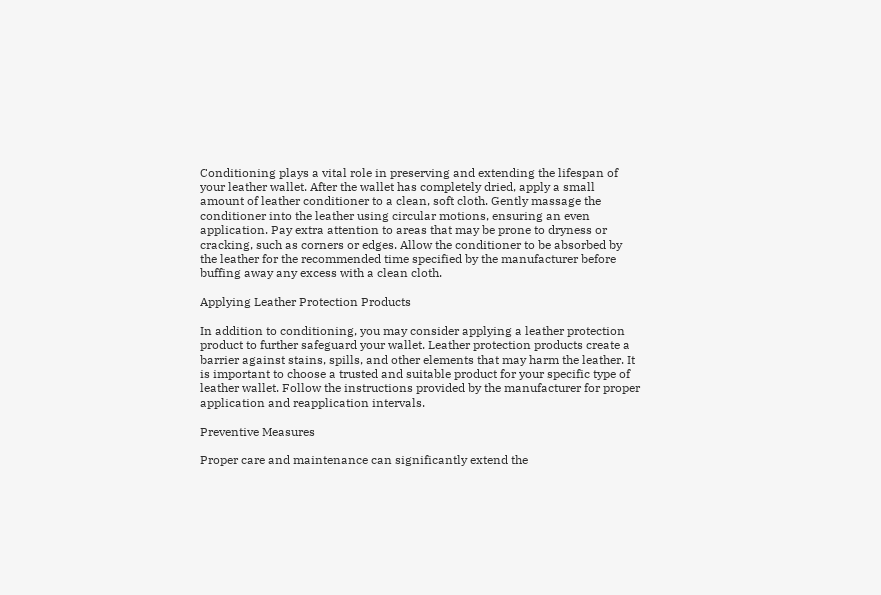Conditioning plays a vital role in preserving and extending the lifespan of your leather wallet. After the wallet has completely dried, apply a small amount of leather conditioner to a clean, soft cloth. Gently massage the conditioner into the leather using circular motions, ensuring an even application. Pay extra attention to areas that may be prone to dryness or cracking, such as corners or edges. Allow the conditioner to be absorbed by the leather for the recommended time specified by the manufacturer before buffing away any excess with a clean cloth.

Applying Leather Protection Products

In addition to conditioning, you may consider applying a leather protection product to further safeguard your wallet. Leather protection products create a barrier against stains, spills, and other elements that may harm the leather. It is important to choose a trusted and suitable product for your specific type of leather wallet. Follow the instructions provided by the manufacturer for proper application and reapplication intervals.

Preventive Measures

Proper care and maintenance can significantly extend the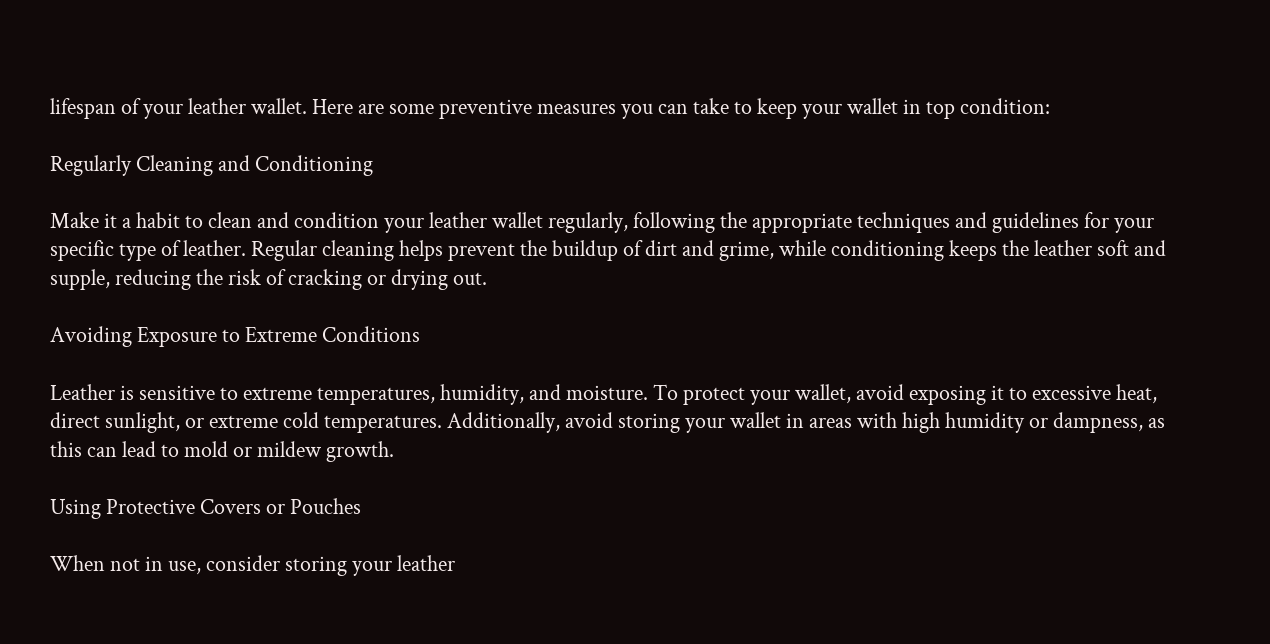lifespan of your leather wallet. Here are some preventive measures you can take to keep your wallet in top condition:

Regularly Cleaning and Conditioning

Make it a habit to clean and condition your leather wallet regularly, following the appropriate techniques and guidelines for your specific type of leather. Regular cleaning helps prevent the buildup of dirt and grime, while conditioning keeps the leather soft and supple, reducing the risk of cracking or drying out.

Avoiding Exposure to Extreme Conditions

Leather is sensitive to extreme temperatures, humidity, and moisture. To protect your wallet, avoid exposing it to excessive heat, direct sunlight, or extreme cold temperatures. Additionally, avoid storing your wallet in areas with high humidity or dampness, as this can lead to mold or mildew growth.

Using Protective Covers or Pouches

When not in use, consider storing your leather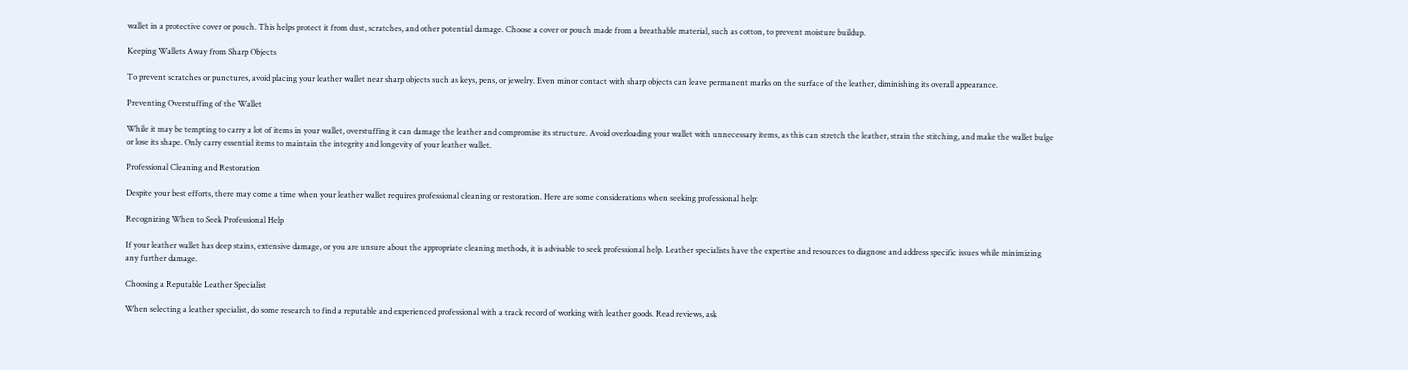wallet in a protective cover or pouch. This helps protect it from dust, scratches, and other potential damage. Choose a cover or pouch made from a breathable material, such as cotton, to prevent moisture buildup.

Keeping Wallets Away from Sharp Objects

To prevent scratches or punctures, avoid placing your leather wallet near sharp objects such as keys, pens, or jewelry. Even minor contact with sharp objects can leave permanent marks on the surface of the leather, diminishing its overall appearance.

Preventing Overstuffing of the Wallet

While it may be tempting to carry a lot of items in your wallet, overstuffing it can damage the leather and compromise its structure. Avoid overloading your wallet with unnecessary items, as this can stretch the leather, strain the stitching, and make the wallet bulge or lose its shape. Only carry essential items to maintain the integrity and longevity of your leather wallet.

Professional Cleaning and Restoration

Despite your best efforts, there may come a time when your leather wallet requires professional cleaning or restoration. Here are some considerations when seeking professional help:

Recognizing When to Seek Professional Help

If your leather wallet has deep stains, extensive damage, or you are unsure about the appropriate cleaning methods, it is advisable to seek professional help. Leather specialists have the expertise and resources to diagnose and address specific issues while minimizing any further damage.

Choosing a Reputable Leather Specialist

When selecting a leather specialist, do some research to find a reputable and experienced professional with a track record of working with leather goods. Read reviews, ask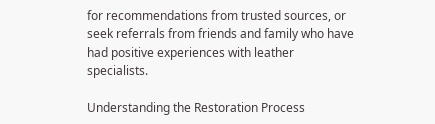for recommendations from trusted sources, or seek referrals from friends and family who have had positive experiences with leather specialists.

Understanding the Restoration Process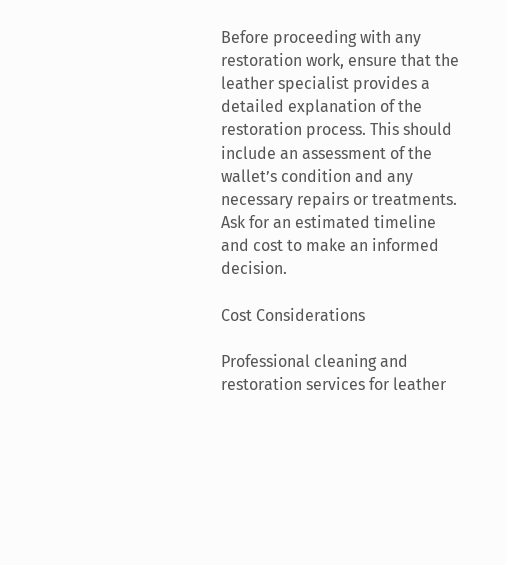Before proceeding with any restoration work, ensure that the leather specialist provides a detailed explanation of the restoration process. This should include an assessment of the wallet’s condition and any necessary repairs or treatments. Ask for an estimated timeline and cost to make an informed decision.

Cost Considerations

Professional cleaning and restoration services for leather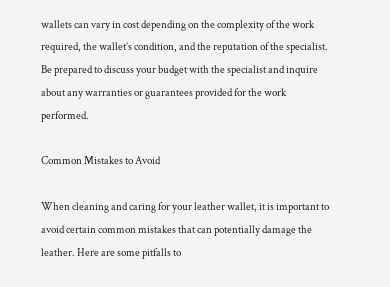wallets can vary in cost depending on the complexity of the work required, the wallet’s condition, and the reputation of the specialist. Be prepared to discuss your budget with the specialist and inquire about any warranties or guarantees provided for the work performed.

Common Mistakes to Avoid

When cleaning and caring for your leather wallet, it is important to avoid certain common mistakes that can potentially damage the leather. Here are some pitfalls to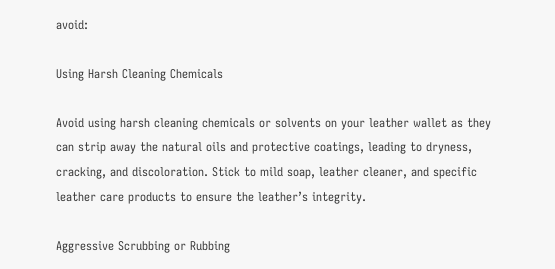avoid:

Using Harsh Cleaning Chemicals

Avoid using harsh cleaning chemicals or solvents on your leather wallet as they can strip away the natural oils and protective coatings, leading to dryness, cracking, and discoloration. Stick to mild soap, leather cleaner, and specific leather care products to ensure the leather’s integrity.

Aggressive Scrubbing or Rubbing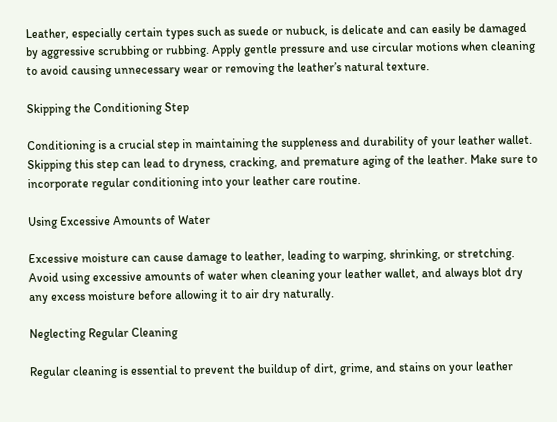Leather, especially certain types such as suede or nubuck, is delicate and can easily be damaged by aggressive scrubbing or rubbing. Apply gentle pressure and use circular motions when cleaning to avoid causing unnecessary wear or removing the leather’s natural texture.

Skipping the Conditioning Step

Conditioning is a crucial step in maintaining the suppleness and durability of your leather wallet. Skipping this step can lead to dryness, cracking, and premature aging of the leather. Make sure to incorporate regular conditioning into your leather care routine.

Using Excessive Amounts of Water

Excessive moisture can cause damage to leather, leading to warping, shrinking, or stretching. Avoid using excessive amounts of water when cleaning your leather wallet, and always blot dry any excess moisture before allowing it to air dry naturally.

Neglecting Regular Cleaning

Regular cleaning is essential to prevent the buildup of dirt, grime, and stains on your leather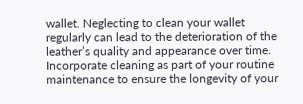wallet. Neglecting to clean your wallet regularly can lead to the deterioration of the leather’s quality and appearance over time. Incorporate cleaning as part of your routine maintenance to ensure the longevity of your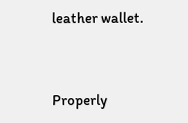leather wallet.


Properly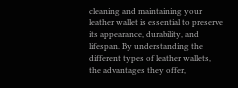cleaning and maintaining your leather wallet is essential to preserve its appearance, durability, and lifespan. By understanding the different types of leather wallets, the advantages they offer,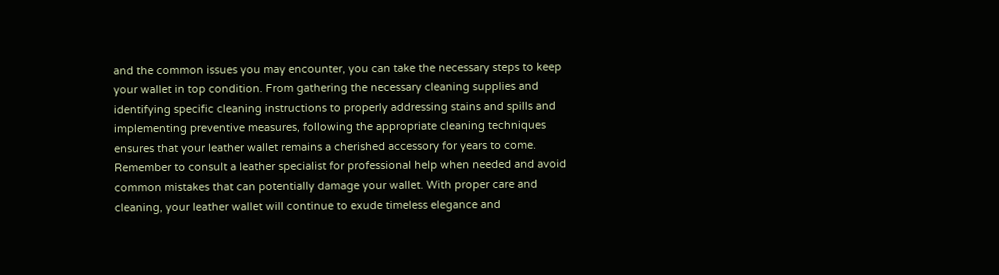and the common issues you may encounter, you can take the necessary steps to keep your wallet in top condition. From gathering the necessary cleaning supplies and identifying specific cleaning instructions to properly addressing stains and spills and implementing preventive measures, following the appropriate cleaning techniques ensures that your leather wallet remains a cherished accessory for years to come. Remember to consult a leather specialist for professional help when needed and avoid common mistakes that can potentially damage your wallet. With proper care and cleaning, your leather wallet will continue to exude timeless elegance and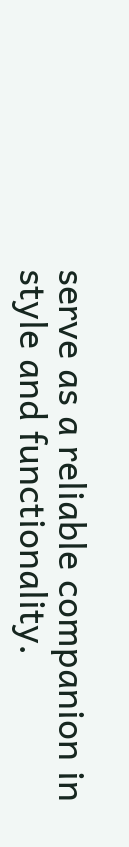serve as a reliable companion in style and functionality.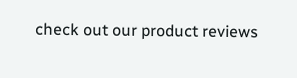check out our product reviews